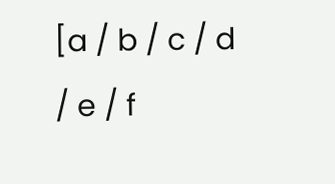[a / b / c / d / e / f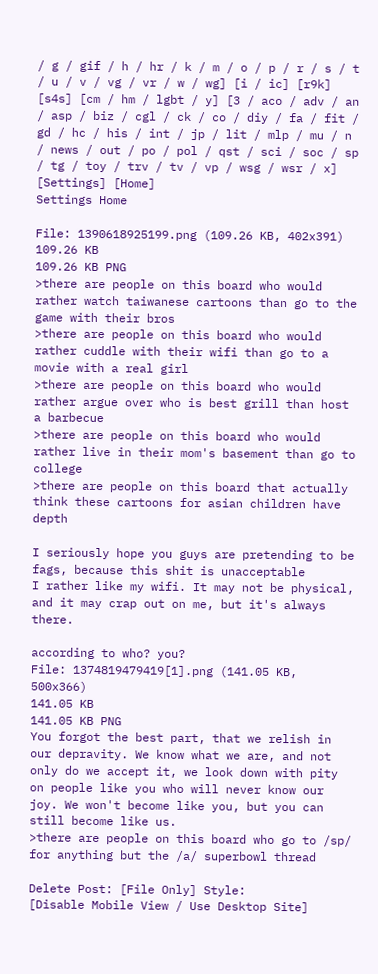/ g / gif / h / hr / k / m / o / p / r / s / t / u / v / vg / vr / w / wg] [i / ic] [r9k] [s4s] [cm / hm / lgbt / y] [3 / aco / adv / an / asp / biz / cgl / ck / co / diy / fa / fit / gd / hc / his / int / jp / lit / mlp / mu / n / news / out / po / pol / qst / sci / soc / sp / tg / toy / trv / tv / vp / wsg / wsr / x] [Settings] [Home]
Settings Home

File: 1390618925199.png (109.26 KB, 402x391)
109.26 KB
109.26 KB PNG
>there are people on this board who would rather watch taiwanese cartoons than go to the game with their bros
>there are people on this board who would rather cuddle with their wifi than go to a movie with a real girl
>there are people on this board who would rather argue over who is best grill than host a barbecue
>there are people on this board who would rather live in their mom's basement than go to college
>there are people on this board that actually think these cartoons for asian children have depth

I seriously hope you guys are pretending to be fags, because this shit is unacceptable
I rather like my wifi. It may not be physical, and it may crap out on me, but it's always there.

according to who? you?
File: 1374819479419[1].png (141.05 KB, 500x366)
141.05 KB
141.05 KB PNG
You forgot the best part, that we relish in our depravity. We know what we are, and not only do we accept it, we look down with pity on people like you who will never know our joy. We won't become like you, but you can still become like us.
>there are people on this board who go to /sp/ for anything but the /a/ superbowl thread

Delete Post: [File Only] Style:
[Disable Mobile View / Use Desktop Site]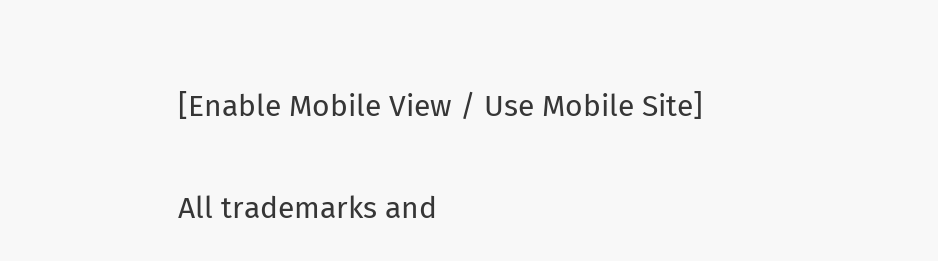[Enable Mobile View / Use Mobile Site]

All trademarks and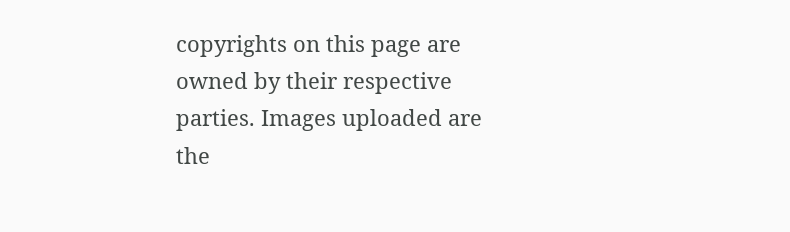copyrights on this page are owned by their respective parties. Images uploaded are the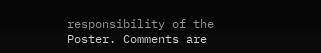responsibility of the Poster. Comments are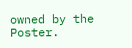owned by the Poster.